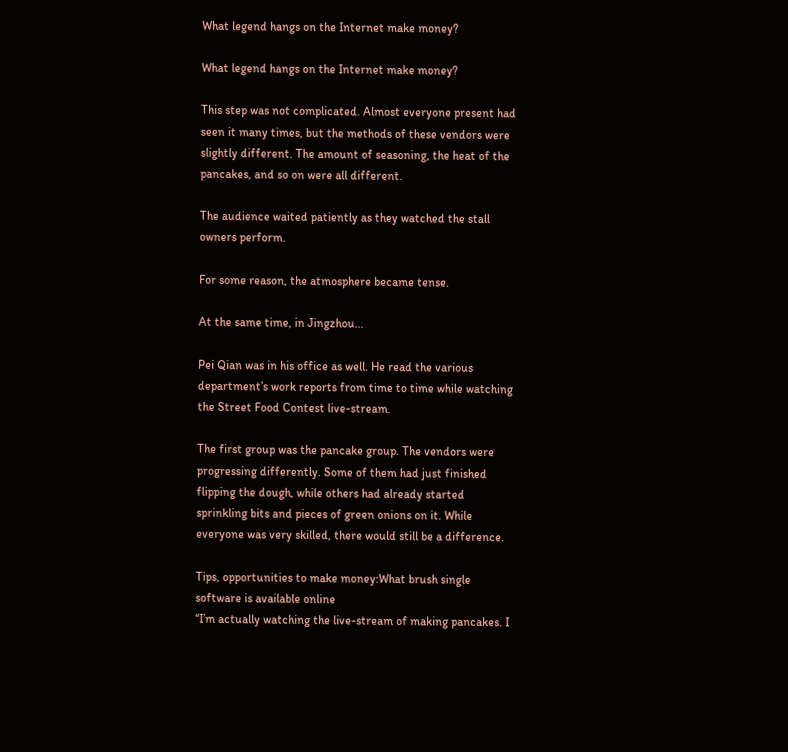What legend hangs on the Internet make money?

What legend hangs on the Internet make money?

This step was not complicated. Almost everyone present had seen it many times, but the methods of these vendors were slightly different. The amount of seasoning, the heat of the pancakes, and so on were all different.

The audience waited patiently as they watched the stall owners perform.

For some reason, the atmosphere became tense.

At the same time, in Jingzhou...

Pei Qian was in his office as well. He read the various department’s work reports from time to time while watching the Street Food Contest live-stream.

The first group was the pancake group. The vendors were progressing differently. Some of them had just finished flipping the dough, while others had already started sprinkling bits and pieces of green onions on it. While everyone was very skilled, there would still be a difference.

Tips, opportunities to make money:What brush single software is available online
“I’m actually watching the live-stream of making pancakes. I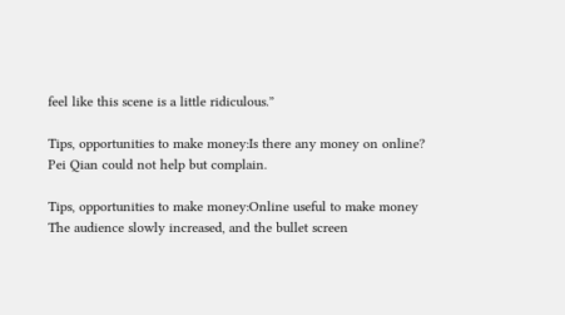feel like this scene is a little ridiculous.”

Tips, opportunities to make money:Is there any money on online?
Pei Qian could not help but complain.

Tips, opportunities to make money:Online useful to make money
The audience slowly increased, and the bullet screen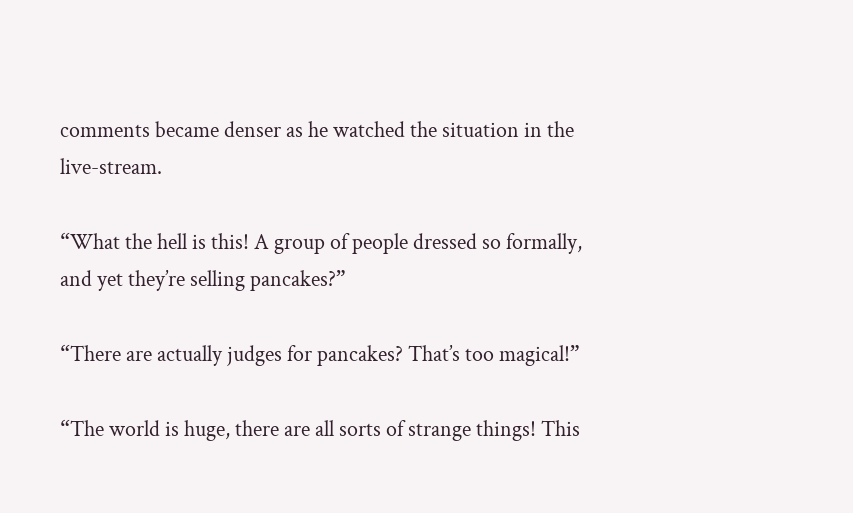comments became denser as he watched the situation in the live-stream.

“What the hell is this! A group of people dressed so formally, and yet they’re selling pancakes?”

“There are actually judges for pancakes? That’s too magical!”

“The world is huge, there are all sorts of strange things! This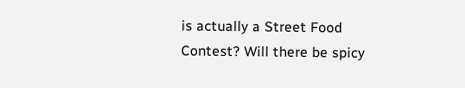is actually a Street Food Contest? Will there be spicy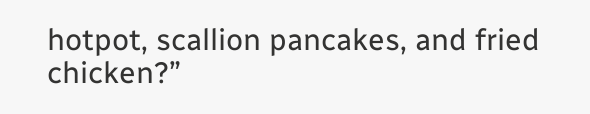hotpot, scallion pancakes, and fried chicken?”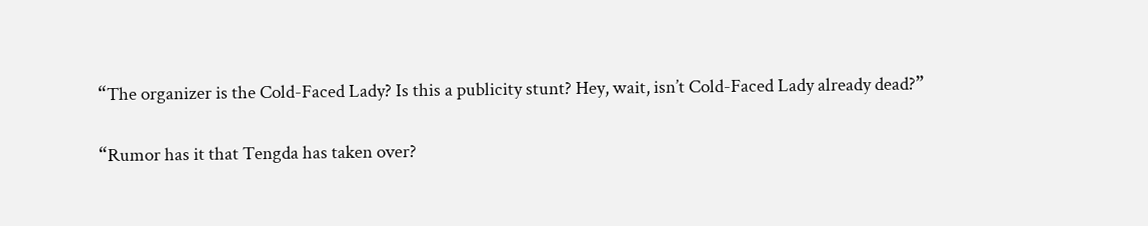“The organizer is the Cold-Faced Lady? Is this a publicity stunt? Hey, wait, isn’t Cold-Faced Lady already dead?”

“Rumor has it that Tengda has taken over?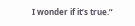I wonder if it’s true.”